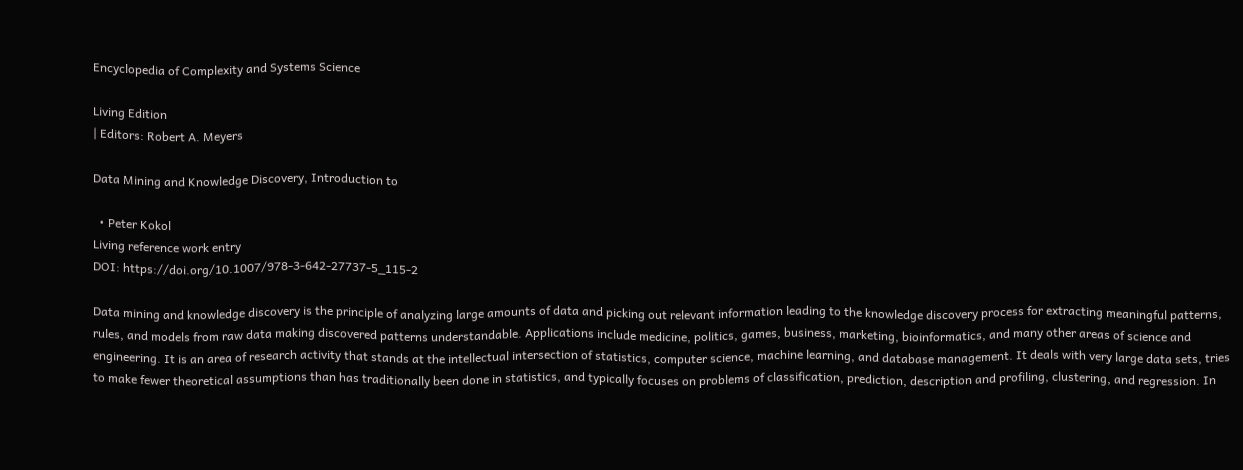Encyclopedia of Complexity and Systems Science

Living Edition
| Editors: Robert A. Meyers

Data Mining and Knowledge Discovery, Introduction to

  • Peter Kokol
Living reference work entry
DOI: https://doi.org/10.1007/978-3-642-27737-5_115-2

Data mining and knowledge discovery is the principle of analyzing large amounts of data and picking out relevant information leading to the knowledge discovery process for extracting meaningful patterns, rules, and models from raw data making discovered patterns understandable. Applications include medicine, politics, games, business, marketing, bioinformatics, and many other areas of science and engineering. It is an area of research activity that stands at the intellectual intersection of statistics, computer science, machine learning, and database management. It deals with very large data sets, tries to make fewer theoretical assumptions than has traditionally been done in statistics, and typically focuses on problems of classification, prediction, description and profiling, clustering, and regression. In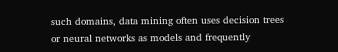such domains, data mining often uses decision trees or neural networks as models and frequently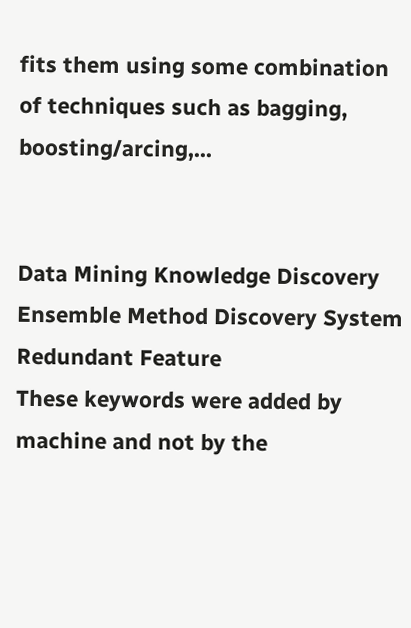fits them using some combination of techniques such as bagging, boosting/arcing,...


Data Mining Knowledge Discovery Ensemble Method Discovery System Redundant Feature
These keywords were added by machine and not by the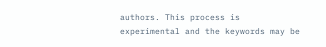authors. This process is experimental and the keywords may be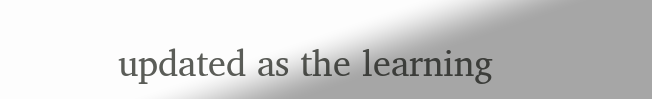updated as the learning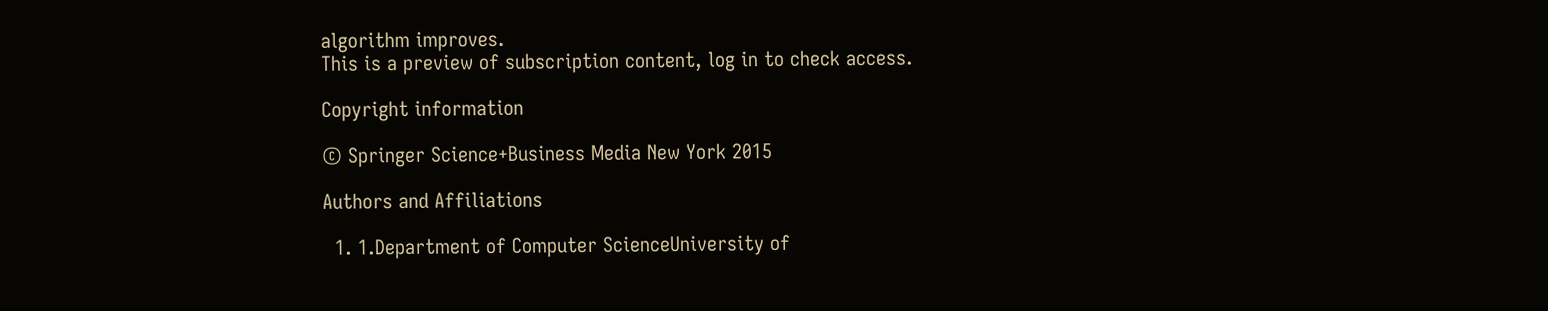algorithm improves.
This is a preview of subscription content, log in to check access.

Copyright information

© Springer Science+Business Media New York 2015

Authors and Affiliations

  1. 1.Department of Computer ScienceUniversity of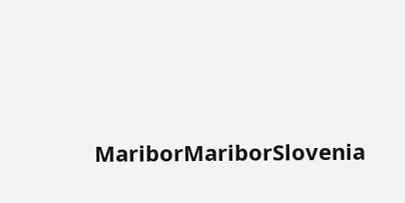MariborMariborSlovenia